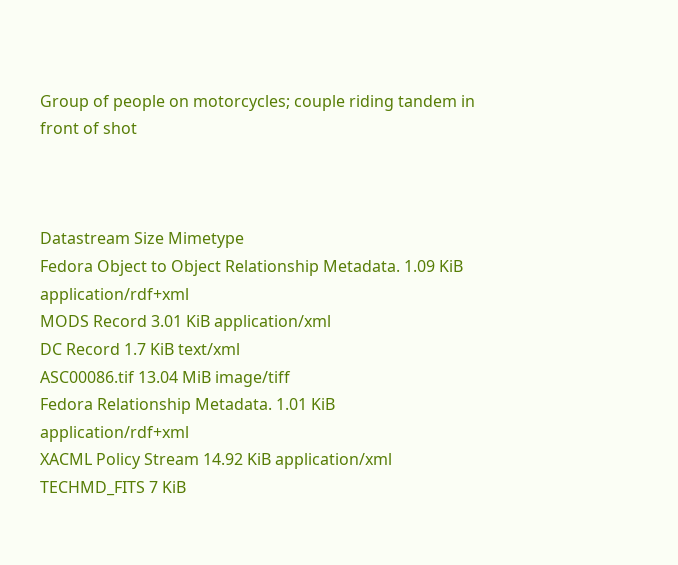Group of people on motorcycles; couple riding tandem in front of shot



Datastream Size Mimetype
Fedora Object to Object Relationship Metadata. 1.09 KiB application/rdf+xml
MODS Record 3.01 KiB application/xml
DC Record 1.7 KiB text/xml
ASC00086.tif 13.04 MiB image/tiff
Fedora Relationship Metadata. 1.01 KiB application/rdf+xml
XACML Policy Stream 14.92 KiB application/xml
TECHMD_FITS 7 KiB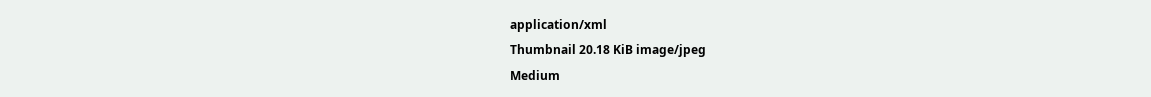application/xml
Thumbnail 20.18 KiB image/jpeg
Medium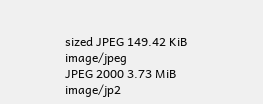sized JPEG 149.42 KiB image/jpeg
JPEG 2000 3.73 MiB image/jp2